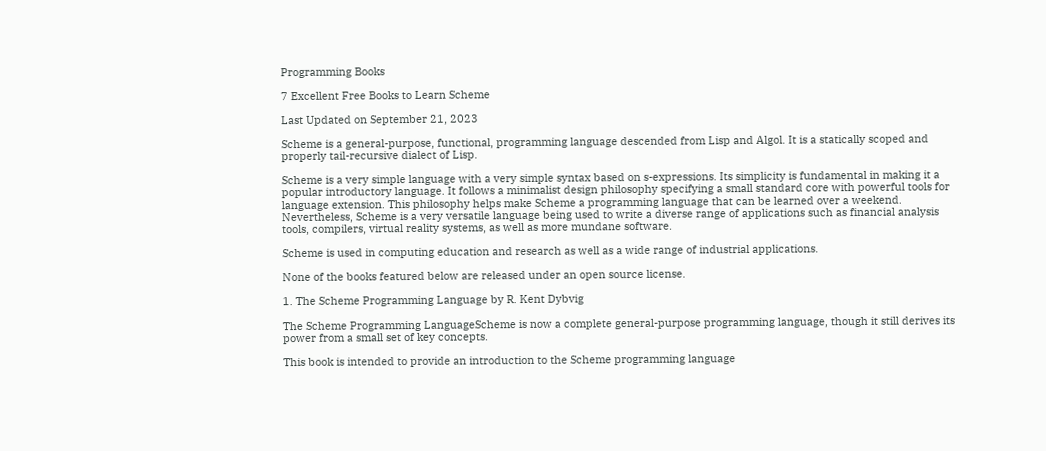Programming Books

7 Excellent Free Books to Learn Scheme

Last Updated on September 21, 2023

Scheme is a general-purpose, functional, programming language descended from Lisp and Algol. It is a statically scoped and properly tail-recursive dialect of Lisp.

Scheme is a very simple language with a very simple syntax based on s-expressions. Its simplicity is fundamental in making it a popular introductory language. It follows a minimalist design philosophy specifying a small standard core with powerful tools for language extension. This philosophy helps make Scheme a programming language that can be learned over a weekend. Nevertheless, Scheme is a very versatile language being used to write a diverse range of applications such as financial analysis tools, compilers, virtual reality systems, as well as more mundane software.

Scheme is used in computing education and research as well as a wide range of industrial applications.

None of the books featured below are released under an open source license.

1. The Scheme Programming Language by R. Kent Dybvig

The Scheme Programming LanguageScheme is now a complete general-purpose programming language, though it still derives its power from a small set of key concepts.

This book is intended to provide an introduction to the Scheme programming language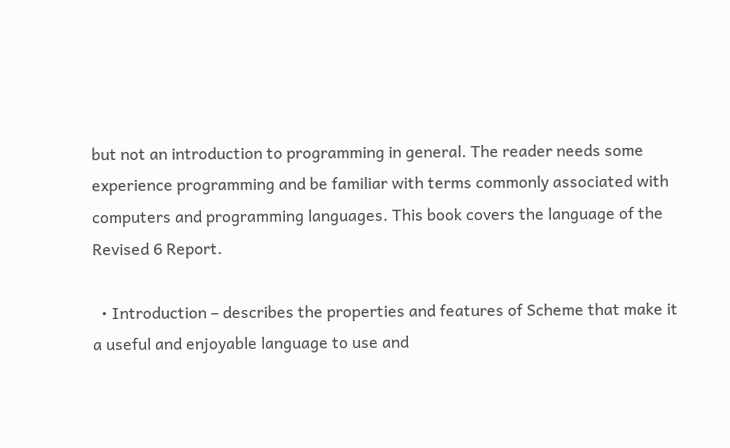but not an introduction to programming in general. The reader needs some experience programming and be familiar with terms commonly associated with computers and programming languages. This book covers the language of the Revised 6 Report.

  • Introduction – describes the properties and features of Scheme that make it a useful and enjoyable language to use and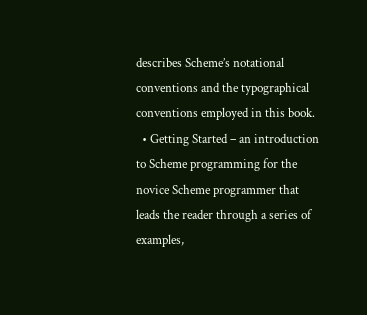describes Scheme’s notational conventions and the typographical conventions employed in this book.
  • Getting Started – an introduction to Scheme programming for the novice Scheme programmer that leads the reader through a series of examples,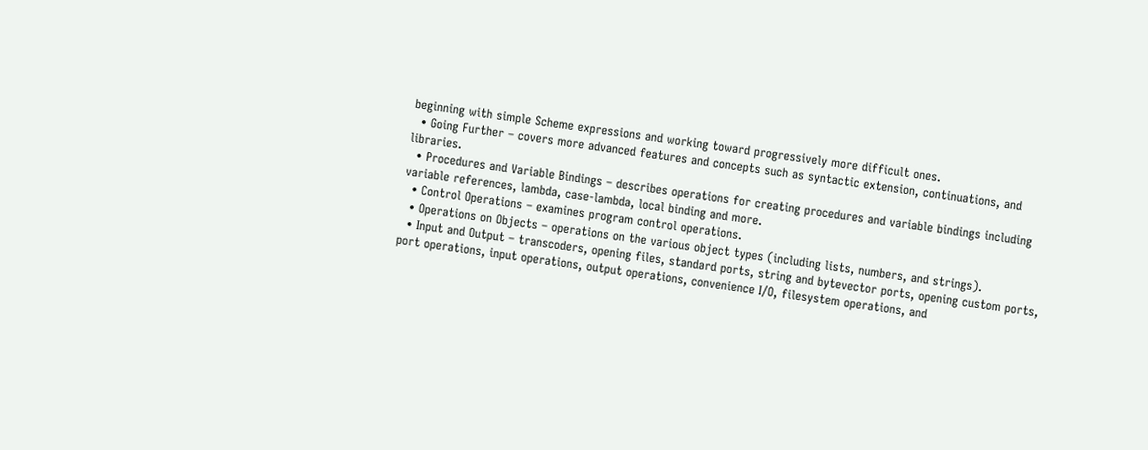beginning with simple Scheme expressions and working toward progressively more difficult ones.
  • Going Further – covers more advanced features and concepts such as syntactic extension, continuations, and libraries.
  • Procedures and Variable Bindings – describes operations for creating procedures and variable bindings including variable references, lambda, case-lambda, local binding and more.
  • Control Operations – examines program control operations.
  • Operations on Objects – operations on the various object types (including lists, numbers, and strings).
  • Input and Output – transcoders, opening files, standard ports, string and bytevector ports, opening custom ports, port operations, input operations, output operations, convenience I/O, filesystem operations, and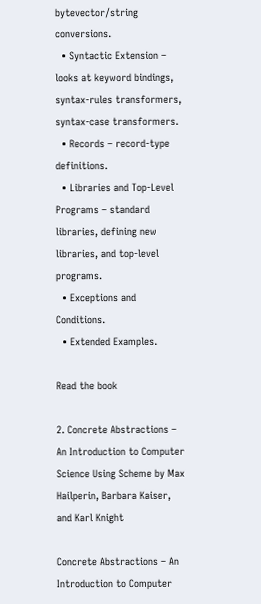bytevector/string conversions.
  • Syntactic Extension – looks at keyword bindings, syntax-rules transformers, syntax-case transformers.
  • Records – record-type definitions.
  • Libraries and Top-Level Programs – standard libraries, defining new libraries, and top-level programs.
  • Exceptions and Conditions.
  • Extended Examples.

Read the book

2. Concrete Abstractions – An Introduction to Computer Science Using Scheme by Max Hailperin, Barbara Kaiser, and Karl Knight

Concrete Abstractions – An Introduction to Computer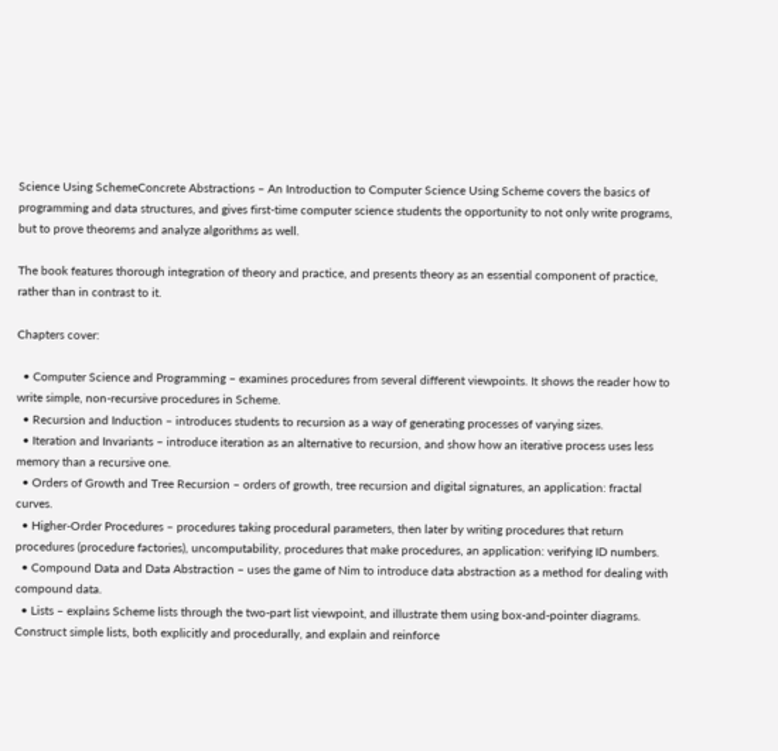Science Using SchemeConcrete Abstractions – An Introduction to Computer Science Using Scheme covers the basics of programming and data structures, and gives first-time computer science students the opportunity to not only write programs, but to prove theorems and analyze algorithms as well.

The book features thorough integration of theory and practice, and presents theory as an essential component of practice, rather than in contrast to it.

Chapters cover:

  • Computer Science and Programming – examines procedures from several different viewpoints. It shows the reader how to write simple, non-recursive procedures in Scheme.
  • Recursion and Induction – introduces students to recursion as a way of generating processes of varying sizes.
  • Iteration and Invariants – introduce iteration as an alternative to recursion, and show how an iterative process uses less memory than a recursive one.
  • Orders of Growth and Tree Recursion – orders of growth, tree recursion and digital signatures, an application: fractal curves.
  • Higher-Order Procedures – procedures taking procedural parameters, then later by writing procedures that return procedures (procedure factories), uncomputability, procedures that make procedures, an application: verifying ID numbers.
  • Compound Data and Data Abstraction – uses the game of Nim to introduce data abstraction as a method for dealing with compound data.
  • Lists – explains Scheme lists through the two-part list viewpoint, and illustrate them using box-and-pointer diagrams. Construct simple lists, both explicitly and procedurally, and explain and reinforce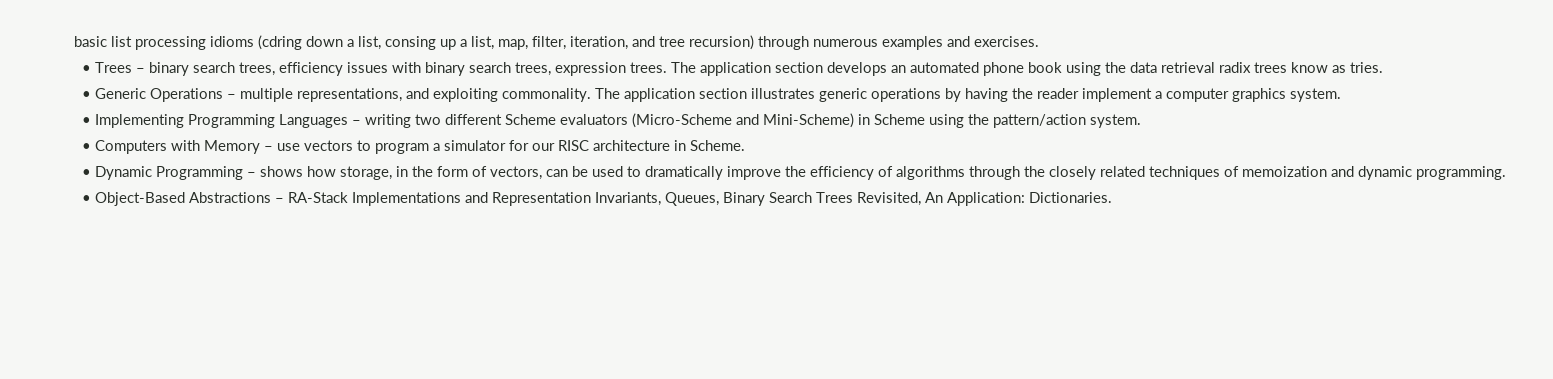basic list processing idioms (cdring down a list, consing up a list, map, filter, iteration, and tree recursion) through numerous examples and exercises.
  • Trees – binary search trees, efficiency issues with binary search trees, expression trees. The application section develops an automated phone book using the data retrieval radix trees know as tries.
  • Generic Operations – multiple representations, and exploiting commonality. The application section illustrates generic operations by having the reader implement a computer graphics system.
  • Implementing Programming Languages – writing two different Scheme evaluators (Micro-Scheme and Mini-Scheme) in Scheme using the pattern/action system.
  • Computers with Memory – use vectors to program a simulator for our RISC architecture in Scheme.
  • Dynamic Programming – shows how storage, in the form of vectors, can be used to dramatically improve the efficiency of algorithms through the closely related techniques of memoization and dynamic programming.
  • Object-Based Abstractions – RA-Stack Implementations and Representation Invariants, Queues, Binary Search Trees Revisited, An Application: Dictionaries.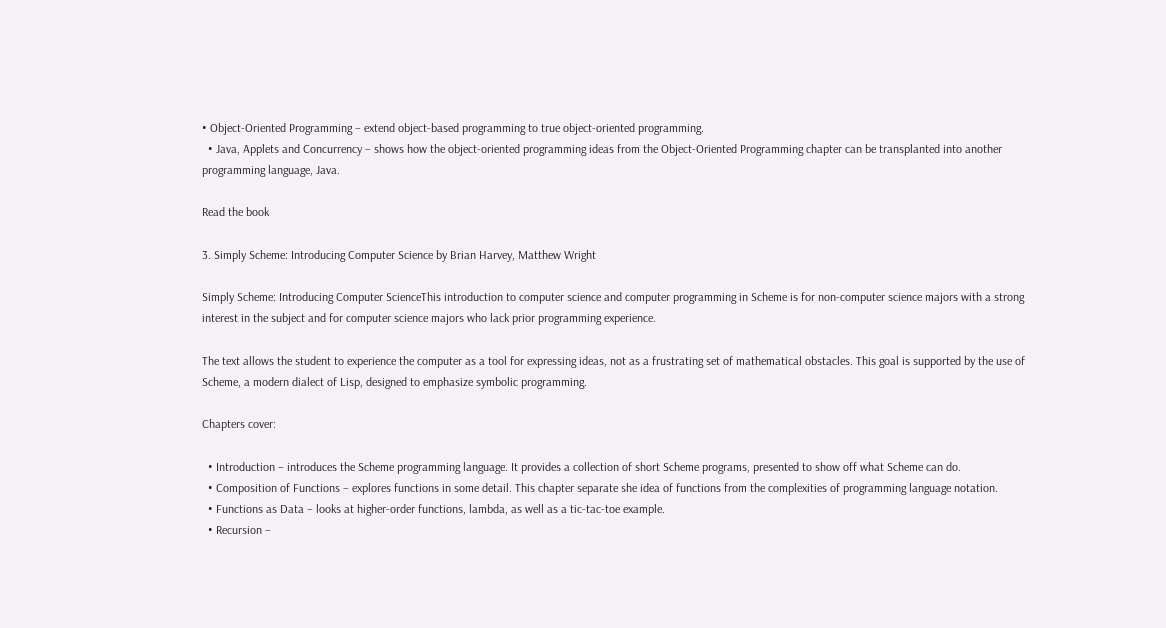• Object-Oriented Programming – extend object-based programming to true object-oriented programming.
  • Java, Applets and Concurrency – shows how the object-oriented programming ideas from the Object-Oriented Programming chapter can be transplanted into another programming language, Java.

Read the book

3. Simply Scheme: Introducing Computer Science by Brian Harvey, Matthew Wright

Simply Scheme: Introducing Computer ScienceThis introduction to computer science and computer programming in Scheme is for non-computer science majors with a strong interest in the subject and for computer science majors who lack prior programming experience.

The text allows the student to experience the computer as a tool for expressing ideas, not as a frustrating set of mathematical obstacles. This goal is supported by the use of Scheme, a modern dialect of Lisp, designed to emphasize symbolic programming.

Chapters cover:

  • Introduction – introduces the Scheme programming language. It provides a collection of short Scheme programs, presented to show off what Scheme can do.
  • Composition of Functions – explores functions in some detail. This chapter separate she idea of functions from the complexities of programming language notation.
  • Functions as Data – looks at higher-order functions, lambda, as well as a tic-tac-toe example.
  • Recursion –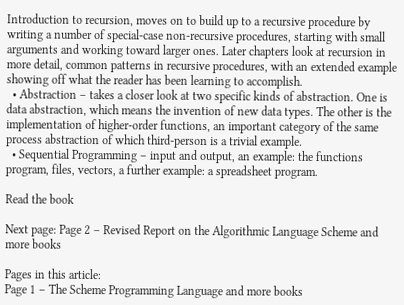Introduction to recursion, moves on to build up to a recursive procedure by writing a number of special-case non-recursive procedures, starting with small arguments and working toward larger ones. Later chapters look at recursion in more detail, common patterns in recursive procedures, with an extended example showing off what the reader has been learning to accomplish.
  • Abstraction – takes a closer look at two specific kinds of abstraction. One is data abstraction, which means the invention of new data types. The other is the implementation of higher-order functions, an important category of the same process abstraction of which third-person is a trivial example.
  • Sequential Programming – input and output, an example: the functions program, files, vectors, a further example: a spreadsheet program.

Read the book

Next page: Page 2 – Revised Report on the Algorithmic Language Scheme and more books

Pages in this article:
Page 1 – The Scheme Programming Language and more books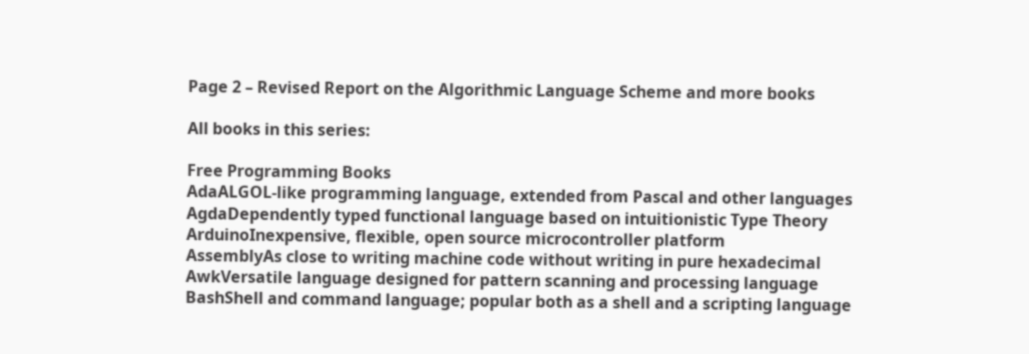Page 2 – Revised Report on the Algorithmic Language Scheme and more books

All books in this series:

Free Programming Books
AdaALGOL-like programming language, extended from Pascal and other languages
AgdaDependently typed functional language based on intuitionistic Type Theory
ArduinoInexpensive, flexible, open source microcontroller platform
AssemblyAs close to writing machine code without writing in pure hexadecimal
AwkVersatile language designed for pattern scanning and processing language
BashShell and command language; popular both as a shell and a scripting language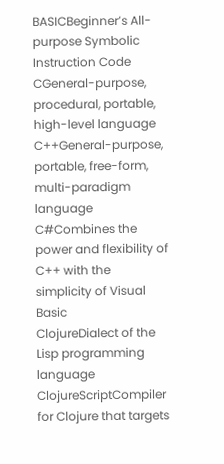BASICBeginner’s All-purpose Symbolic Instruction Code
CGeneral-purpose, procedural, portable, high-level language
C++General-purpose, portable, free-form, multi-paradigm language
C#Combines the power and flexibility of C++ with the simplicity of Visual Basic
ClojureDialect of the Lisp programming language
ClojureScriptCompiler for Clojure that targets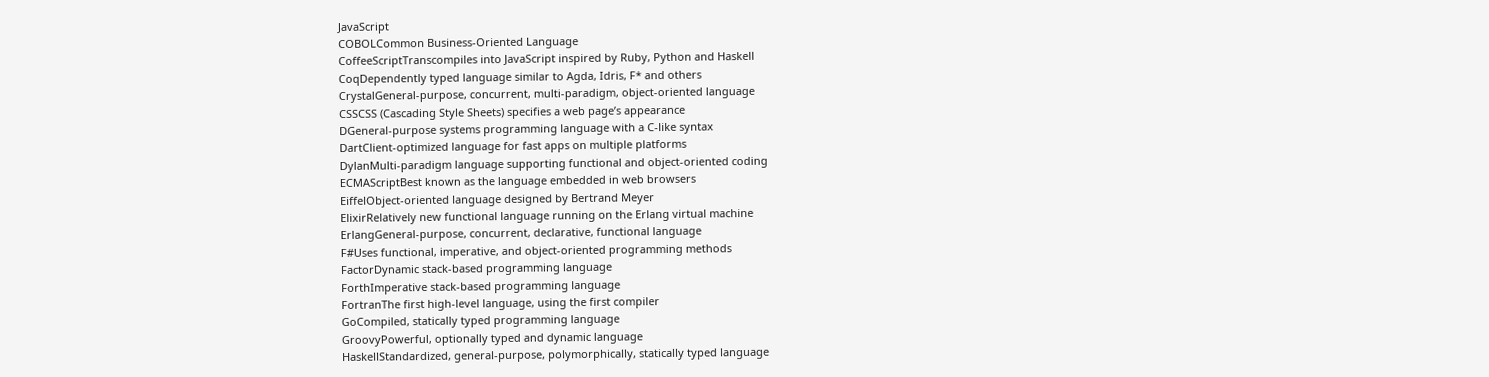JavaScript
COBOLCommon Business-Oriented Language
CoffeeScriptTranscompiles into JavaScript inspired by Ruby, Python and Haskell
CoqDependently typed language similar to Agda, Idris, F* and others
CrystalGeneral-purpose, concurrent, multi-paradigm, object-oriented language
CSSCSS (Cascading Style Sheets) specifies a web page’s appearance
DGeneral-purpose systems programming language with a C-like syntax
DartClient-optimized language for fast apps on multiple platforms
DylanMulti-paradigm language supporting functional and object-oriented coding
ECMAScriptBest known as the language embedded in web browsers
EiffelObject-oriented language designed by Bertrand Meyer
ElixirRelatively new functional language running on the Erlang virtual machine
ErlangGeneral-purpose, concurrent, declarative, functional language
F#Uses functional, imperative, and object-oriented programming methods
FactorDynamic stack-based programming language
ForthImperative stack-based programming language
FortranThe first high-level language, using the first compiler
GoCompiled, statically typed programming language
GroovyPowerful, optionally typed and dynamic language
HaskellStandardized, general-purpose, polymorphically, statically typed language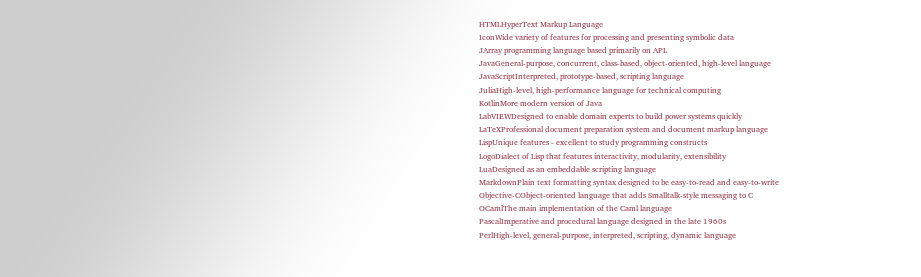HTMLHyperText Markup Language
IconWide variety of features for processing and presenting symbolic data
JArray programming language based primarily on APL
JavaGeneral-purpose, concurrent, class-based, object-oriented, high-level language
JavaScriptInterpreted, prototype-based, scripting language
JuliaHigh-level, high-performance language for technical computing
KotlinMore modern version of Java
LabVIEWDesigned to enable domain experts to build power systems quickly
LaTeXProfessional document preparation system and document markup language
LispUnique features - excellent to study programming constructs
LogoDialect of Lisp that features interactivity, modularity, extensibility
LuaDesigned as an embeddable scripting language
MarkdownPlain text formatting syntax designed to be easy-to-read and easy-to-write
Objective-CObject-oriented language that adds Smalltalk-style messaging to C
OCamlThe main implementation of the Caml language
PascalImperative and procedural language designed in the late 1960s
PerlHigh-level, general-purpose, interpreted, scripting, dynamic language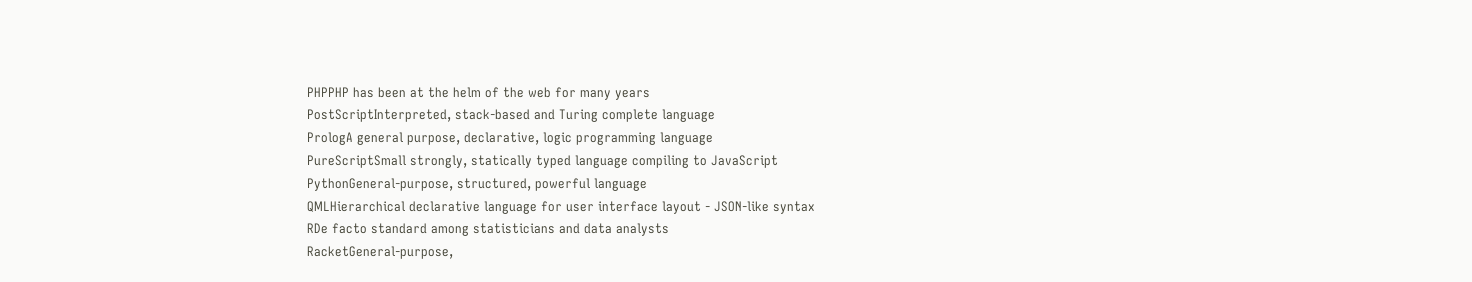PHPPHP has been at the helm of the web for many years
PostScriptInterpreted, stack-based and Turing complete language
PrologA general purpose, declarative, logic programming language
PureScriptSmall strongly, statically typed language compiling to JavaScript
PythonGeneral-purpose, structured, powerful language
QMLHierarchical declarative language for user interface layout - JSON-like syntax
RDe facto standard among statisticians and data analysts
RacketGeneral-purpose,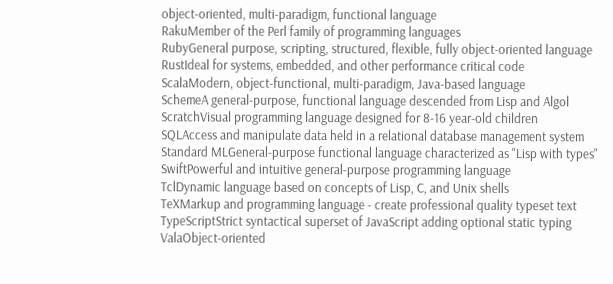object-oriented, multi-paradigm, functional language
RakuMember of the Perl family of programming languages
RubyGeneral purpose, scripting, structured, flexible, fully object-oriented language
RustIdeal for systems, embedded, and other performance critical code
ScalaModern, object-functional, multi-paradigm, Java-based language
SchemeA general-purpose, functional language descended from Lisp and Algol
ScratchVisual programming language designed for 8-16 year-old children
SQLAccess and manipulate data held in a relational database management system
Standard MLGeneral-purpose functional language characterized as "Lisp with types"
SwiftPowerful and intuitive general-purpose programming language
TclDynamic language based on concepts of Lisp, C, and Unix shells
TeXMarkup and programming language - create professional quality typeset text
TypeScriptStrict syntactical superset of JavaScript adding optional static typing
ValaObject-oriented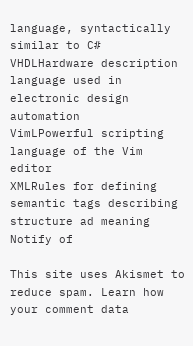language, syntactically similar to C#
VHDLHardware description language used in electronic design automation
VimLPowerful scripting language of the Vim editor
XMLRules for defining semantic tags describing structure ad meaning
Notify of

This site uses Akismet to reduce spam. Learn how your comment data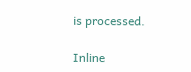is processed.

Inline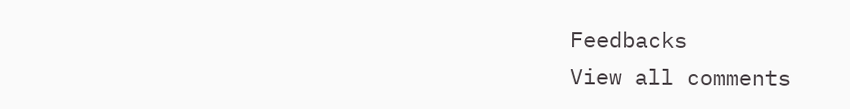Feedbacks
View all comments